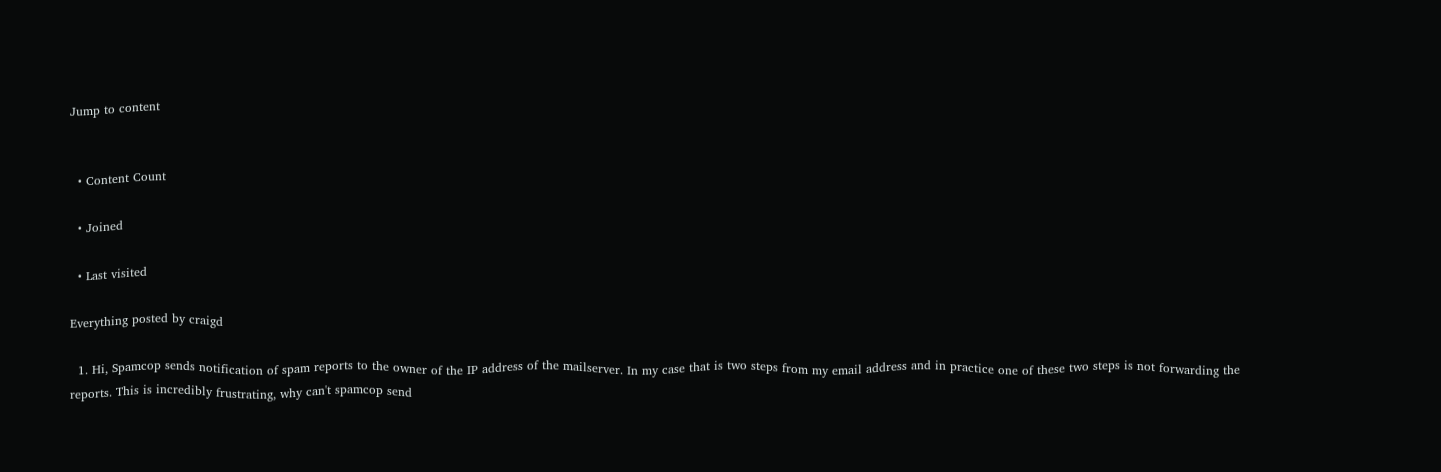Jump to content


  • Content Count

  • Joined

  • Last visited

Everything posted by craigd

  1. Hi, Spamcop sends notification of spam reports to the owner of the IP address of the mailserver. In my case that is two steps from my email address and in practice one of these two steps is not forwarding the reports. This is incredibly frustrating, why can't spamcop send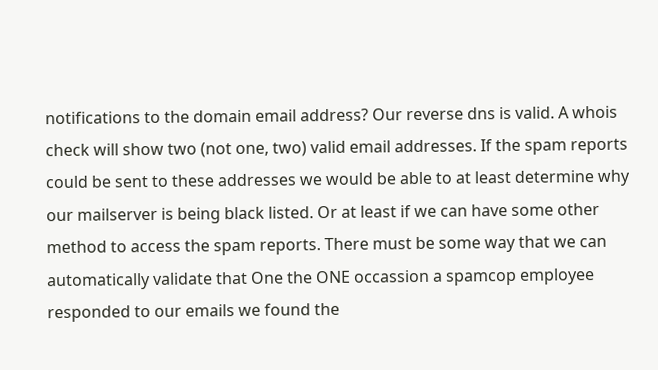notifications to the domain email address? Our reverse dns is valid. A whois check will show two (not one, two) valid email addresses. If the spam reports could be sent to these addresses we would be able to at least determine why our mailserver is being black listed. Or at least if we can have some other method to access the spam reports. There must be some way that we can automatically validate that One the ONE occassion a spamcop employee responded to our emails we found the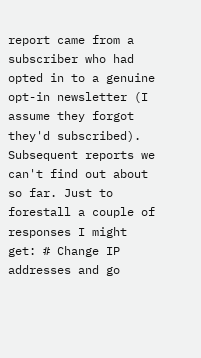report came from a subscriber who had opted in to a genuine opt-in newsletter (I assume they forgot they'd subscribed). Subsequent reports we can't find out about so far. Just to forestall a couple of responses I might get: # Change IP addresses and go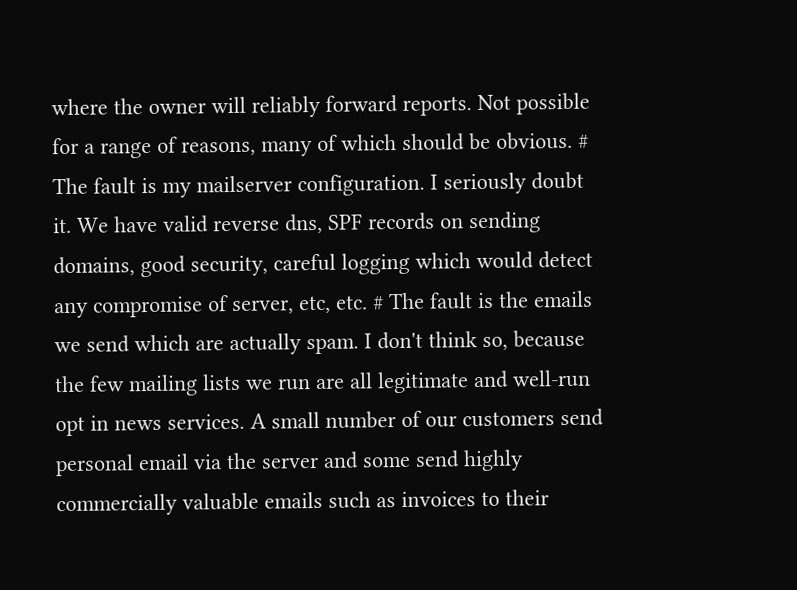where the owner will reliably forward reports. Not possible for a range of reasons, many of which should be obvious. # The fault is my mailserver configuration. I seriously doubt it. We have valid reverse dns, SPF records on sending domains, good security, careful logging which would detect any compromise of server, etc, etc. # The fault is the emails we send which are actually spam. I don't think so, because the few mailing lists we run are all legitimate and well-run opt in news services. A small number of our customers send personal email via the server and some send highly commercially valuable emails such as invoices to their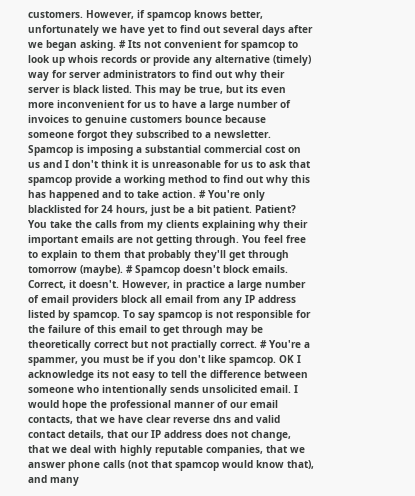customers. However, if spamcop knows better, unfortunately we have yet to find out several days after we began asking. # Its not convenient for spamcop to look up whois records or provide any alternative (timely) way for server administrators to find out why their server is black listed. This may be true, but its even more inconvenient for us to have a large number of invoices to genuine customers bounce because someone forgot they subscribed to a newsletter. Spamcop is imposing a substantial commercial cost on us and I don't think it is unreasonable for us to ask that spamcop provide a working method to find out why this has happened and to take action. # You're only blacklisted for 24 hours, just be a bit patient. Patient? You take the calls from my clients explaining why their important emails are not getting through. You feel free to explain to them that probably they'll get through tomorrow (maybe). # Spamcop doesn't block emails. Correct, it doesn't. However, in practice a large number of email providers block all email from any IP address listed by spamcop. To say spamcop is not responsible for the failure of this email to get through may be theoretically correct but not practially correct. # You're a spammer, you must be if you don't like spamcop. OK I acknowledge its not easy to tell the difference between someone who intentionally sends unsolicited email. I would hope the professional manner of our email contacts, that we have clear reverse dns and valid contact details, that our IP address does not change, that we deal with highly reputable companies, that we answer phone calls (not that spamcop would know that), and many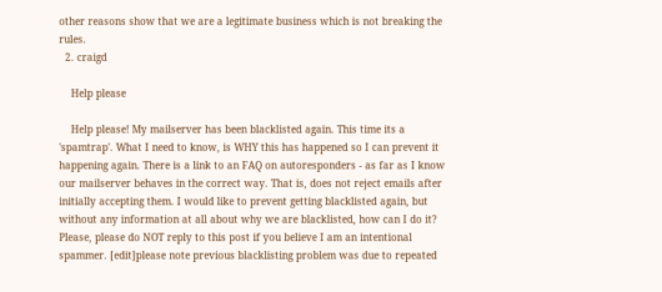other reasons show that we are a legitimate business which is not breaking the rules.
  2. craigd

    Help please

    Help please! My mailserver has been blacklisted again. This time its a 'spamtrap'. What I need to know, is WHY this has happened so I can prevent it happening again. There is a link to an FAQ on autoresponders - as far as I know our mailserver behaves in the correct way. That is, does not reject emails after initially accepting them. I would like to prevent getting blacklisted again, but without any information at all about why we are blacklisted, how can I do it? Please, please do NOT reply to this post if you believe I am an intentional spammer. [edit]please note previous blacklisting problem was due to repeated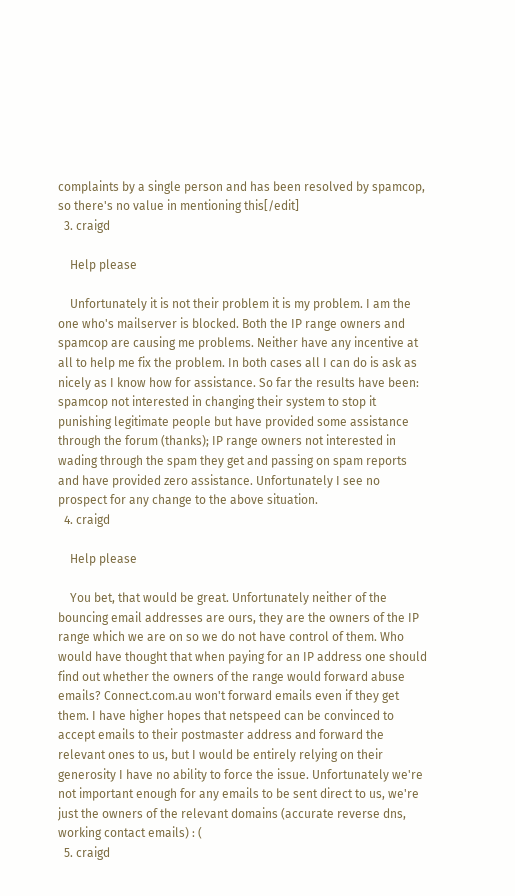complaints by a single person and has been resolved by spamcop, so there's no value in mentioning this[/edit]
  3. craigd

    Help please

    Unfortunately it is not their problem it is my problem. I am the one who's mailserver is blocked. Both the IP range owners and spamcop are causing me problems. Neither have any incentive at all to help me fix the problem. In both cases all I can do is ask as nicely as I know how for assistance. So far the results have been: spamcop not interested in changing their system to stop it punishing legitimate people but have provided some assistance through the forum (thanks); IP range owners not interested in wading through the spam they get and passing on spam reports and have provided zero assistance. Unfortunately I see no prospect for any change to the above situation.
  4. craigd

    Help please

    You bet, that would be great. Unfortunately neither of the bouncing email addresses are ours, they are the owners of the IP range which we are on so we do not have control of them. Who would have thought that when paying for an IP address one should find out whether the owners of the range would forward abuse emails? Connect.com.au won't forward emails even if they get them. I have higher hopes that netspeed can be convinced to accept emails to their postmaster address and forward the relevant ones to us, but I would be entirely relying on their generosity I have no ability to force the issue. Unfortunately we're not important enough for any emails to be sent direct to us, we're just the owners of the relevant domains (accurate reverse dns, working contact emails) : (
  5. craigd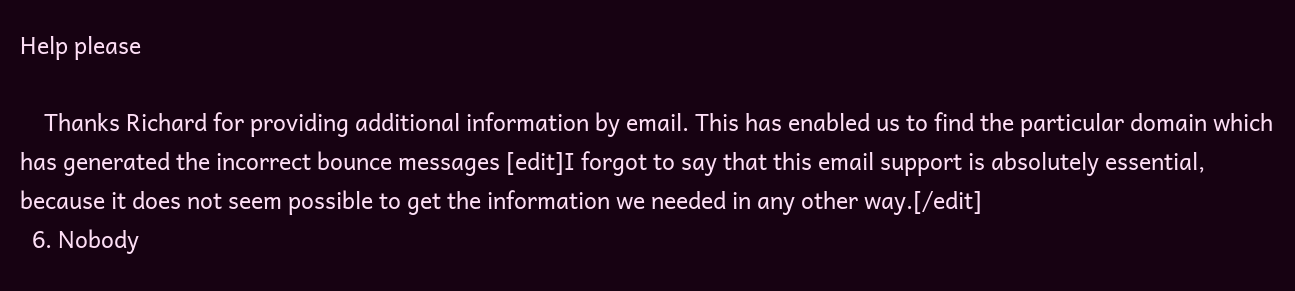Help please

    Thanks Richard for providing additional information by email. This has enabled us to find the particular domain which has generated the incorrect bounce messages [edit]I forgot to say that this email support is absolutely essential, because it does not seem possible to get the information we needed in any other way.[/edit]
  6. Nobody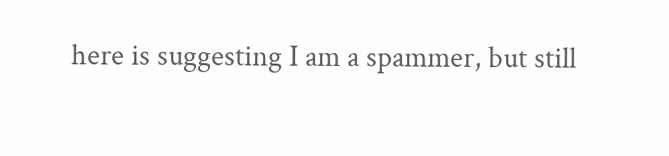here is suggesting I am a spammer, but still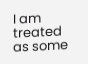I am treated as some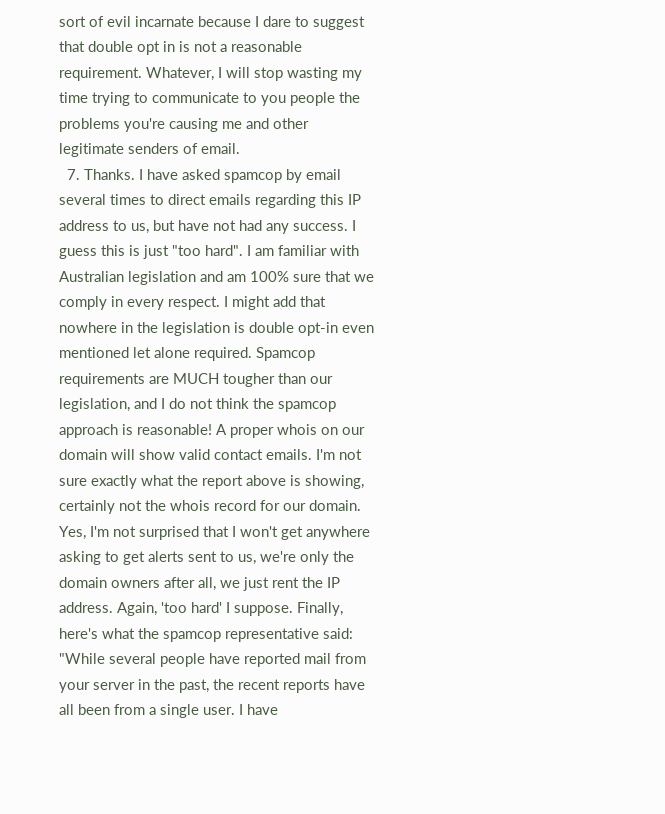sort of evil incarnate because I dare to suggest that double opt in is not a reasonable requirement. Whatever, I will stop wasting my time trying to communicate to you people the problems you're causing me and other legitimate senders of email.
  7. Thanks. I have asked spamcop by email several times to direct emails regarding this IP address to us, but have not had any success. I guess this is just "too hard". I am familiar with Australian legislation and am 100% sure that we comply in every respect. I might add that nowhere in the legislation is double opt-in even mentioned let alone required. Spamcop requirements are MUCH tougher than our legislation, and I do not think the spamcop approach is reasonable! A proper whois on our domain will show valid contact emails. I'm not sure exactly what the report above is showing, certainly not the whois record for our domain. Yes, I'm not surprised that I won't get anywhere asking to get alerts sent to us, we're only the domain owners after all, we just rent the IP address. Again, 'too hard' I suppose. Finally, here's what the spamcop representative said: "While several people have reported mail from your server in the past, the recent reports have all been from a single user. I have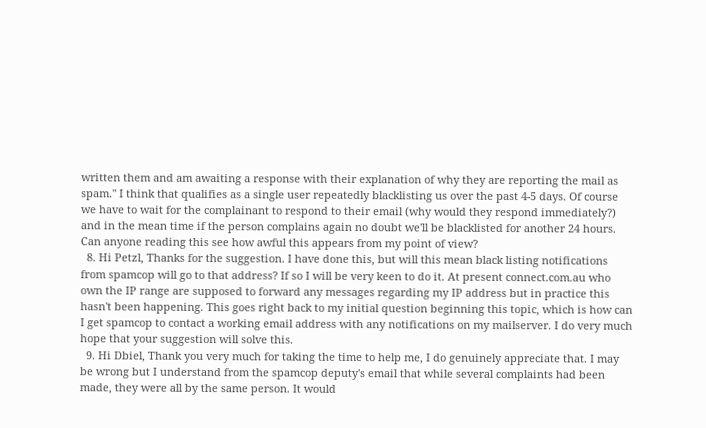written them and am awaiting a response with their explanation of why they are reporting the mail as spam." I think that qualifies as a single user repeatedly blacklisting us over the past 4-5 days. Of course we have to wait for the complainant to respond to their email (why would they respond immediately?) and in the mean time if the person complains again no doubt we'll be blacklisted for another 24 hours. Can anyone reading this see how awful this appears from my point of view?
  8. Hi Petzl, Thanks for the suggestion. I have done this, but will this mean black listing notifications from spamcop will go to that address? If so I will be very keen to do it. At present connect.com.au who own the IP range are supposed to forward any messages regarding my IP address but in practice this hasn't been happening. This goes right back to my initial question beginning this topic, which is how can I get spamcop to contact a working email address with any notifications on my mailserver. I do very much hope that your suggestion will solve this.
  9. Hi Dbiel, Thank you very much for taking the time to help me, I do genuinely appreciate that. I may be wrong but I understand from the spamcop deputy's email that while several complaints had been made, they were all by the same person. It would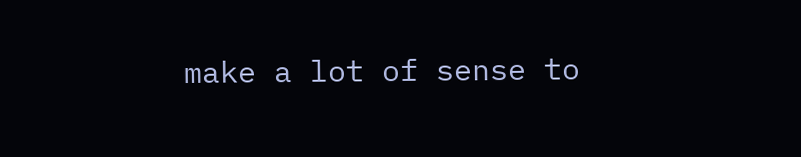make a lot of sense to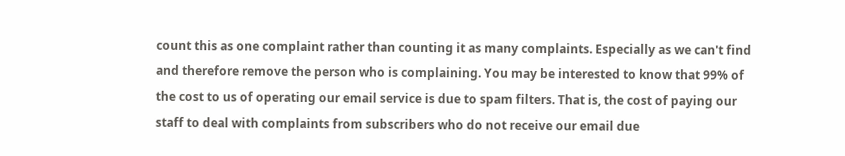count this as one complaint rather than counting it as many complaints. Especially as we can't find and therefore remove the person who is complaining. You may be interested to know that 99% of the cost to us of operating our email service is due to spam filters. That is, the cost of paying our staff to deal with complaints from subscribers who do not receive our email due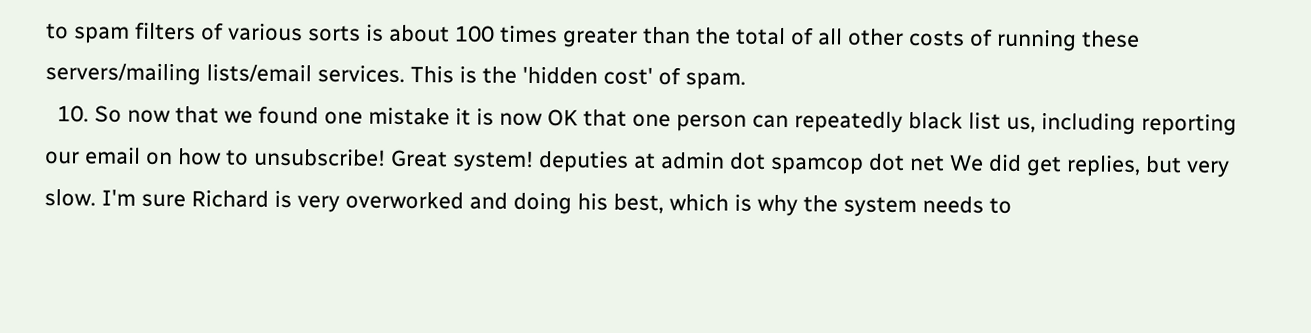to spam filters of various sorts is about 100 times greater than the total of all other costs of running these servers/mailing lists/email services. This is the 'hidden cost' of spam.
  10. So now that we found one mistake it is now OK that one person can repeatedly black list us, including reporting our email on how to unsubscribe! Great system! deputies at admin dot spamcop dot net We did get replies, but very slow. I'm sure Richard is very overworked and doing his best, which is why the system needs to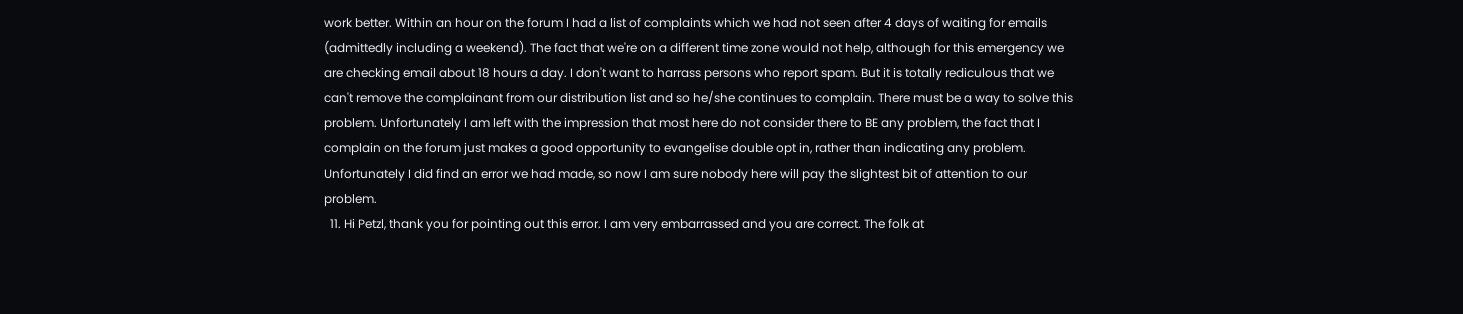work better. Within an hour on the forum I had a list of complaints which we had not seen after 4 days of waiting for emails (admittedly including a weekend). The fact that we're on a different time zone would not help, although for this emergency we are checking email about 18 hours a day. I don't want to harrass persons who report spam. But it is totally rediculous that we can't remove the complainant from our distribution list and so he/she continues to complain. There must be a way to solve this problem. Unfortunately I am left with the impression that most here do not consider there to BE any problem, the fact that I complain on the forum just makes a good opportunity to evangelise double opt in, rather than indicating any problem. Unfortunately I did find an error we had made, so now I am sure nobody here will pay the slightest bit of attention to our problem.
  11. Hi Petzl, thank you for pointing out this error. I am very embarrassed and you are correct. The folk at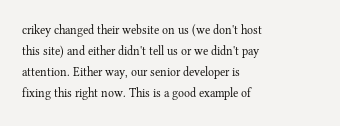crikey changed their website on us (we don't host this site) and either didn't tell us or we didn't pay attention. Either way, our senior developer is fixing this right now. This is a good example of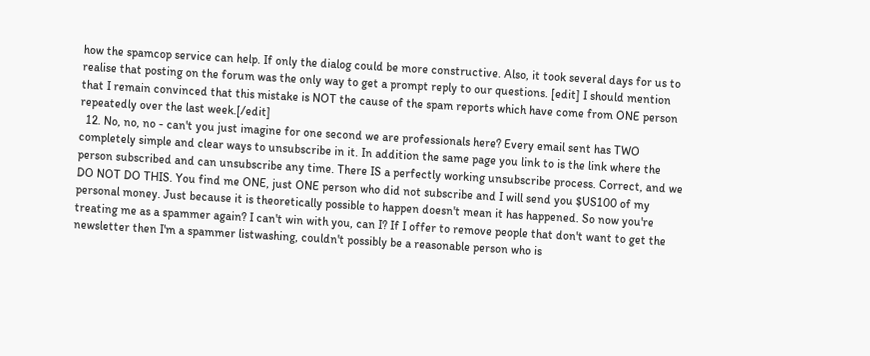how the spamcop service can help. If only the dialog could be more constructive. Also, it took several days for us to realise that posting on the forum was the only way to get a prompt reply to our questions. [edit] I should mention that I remain convinced that this mistake is NOT the cause of the spam reports which have come from ONE person repeatedly over the last week.[/edit]
  12. No, no, no - can't you just imagine for one second we are professionals here? Every email sent has TWO completely simple and clear ways to unsubscribe in it. In addition the same page you link to is the link where the person subscribed and can unsubscribe any time. There IS a perfectly working unsubscribe process. Correct, and we DO NOT DO THIS. You find me ONE, just ONE person who did not subscribe and I will send you $US100 of my personal money. Just because it is theoretically possible to happen doesn't mean it has happened. So now you're treating me as a spammer again? I can't win with you, can I? If I offer to remove people that don't want to get the newsletter then I'm a spammer listwashing, couldn't possibly be a reasonable person who is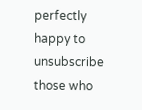perfectly happy to unsubscribe those who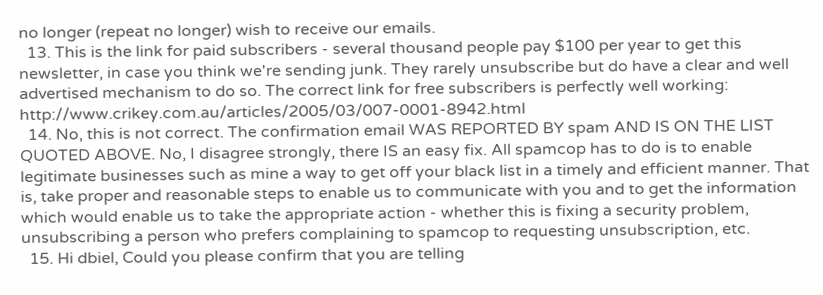no longer (repeat no longer) wish to receive our emails.
  13. This is the link for paid subscribers - several thousand people pay $100 per year to get this newsletter, in case you think we're sending junk. They rarely unsubscribe but do have a clear and well advertised mechanism to do so. The correct link for free subscribers is perfectly well working: http://www.crikey.com.au/articles/2005/03/007-0001-8942.html
  14. No, this is not correct. The confirmation email WAS REPORTED BY spam AND IS ON THE LIST QUOTED ABOVE. No, I disagree strongly, there IS an easy fix. All spamcop has to do is to enable legitimate businesses such as mine a way to get off your black list in a timely and efficient manner. That is, take proper and reasonable steps to enable us to communicate with you and to get the information which would enable us to take the appropriate action - whether this is fixing a security problem, unsubscribing a person who prefers complaining to spamcop to requesting unsubscription, etc.
  15. Hi dbiel, Could you please confirm that you are telling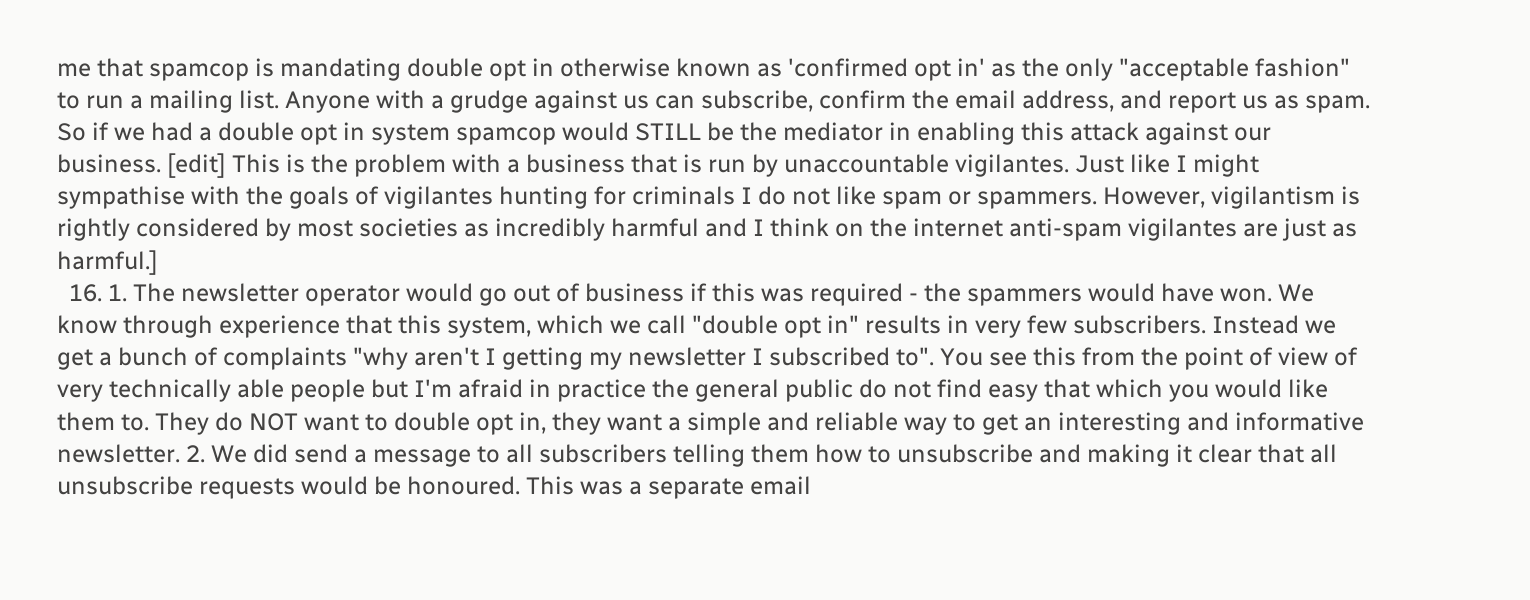me that spamcop is mandating double opt in otherwise known as 'confirmed opt in' as the only "acceptable fashion" to run a mailing list. Anyone with a grudge against us can subscribe, confirm the email address, and report us as spam. So if we had a double opt in system spamcop would STILL be the mediator in enabling this attack against our business. [edit] This is the problem with a business that is run by unaccountable vigilantes. Just like I might sympathise with the goals of vigilantes hunting for criminals I do not like spam or spammers. However, vigilantism is rightly considered by most societies as incredibly harmful and I think on the internet anti-spam vigilantes are just as harmful.]
  16. 1. The newsletter operator would go out of business if this was required - the spammers would have won. We know through experience that this system, which we call "double opt in" results in very few subscribers. Instead we get a bunch of complaints "why aren't I getting my newsletter I subscribed to". You see this from the point of view of very technically able people but I'm afraid in practice the general public do not find easy that which you would like them to. They do NOT want to double opt in, they want a simple and reliable way to get an interesting and informative newsletter. 2. We did send a message to all subscribers telling them how to unsubscribe and making it clear that all unsubscribe requests would be honoured. This was a separate email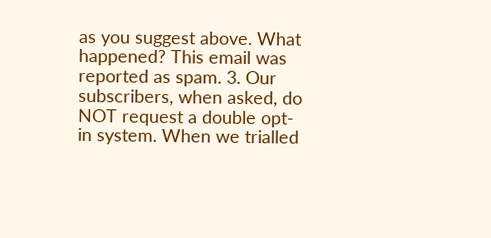as you suggest above. What happened? This email was reported as spam. 3. Our subscribers, when asked, do NOT request a double opt-in system. When we trialled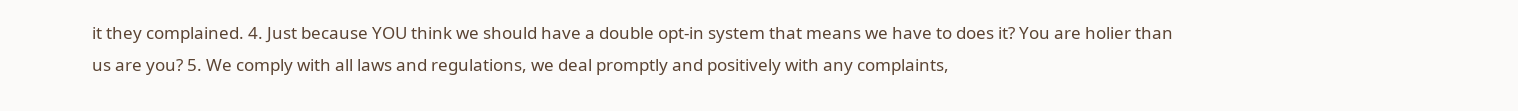it they complained. 4. Just because YOU think we should have a double opt-in system that means we have to does it? You are holier than us are you? 5. We comply with all laws and regulations, we deal promptly and positively with any complaints,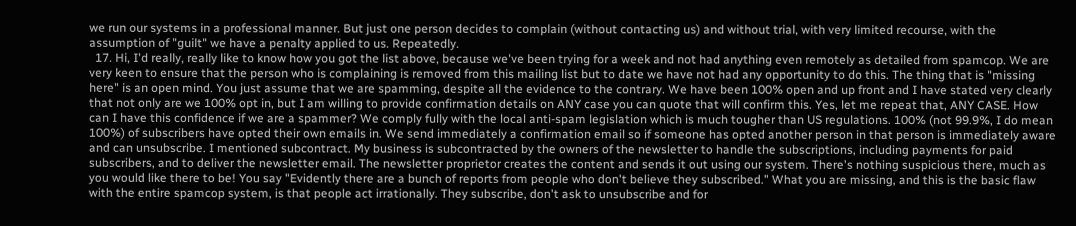we run our systems in a professional manner. But just one person decides to complain (without contacting us) and without trial, with very limited recourse, with the assumption of "guilt" we have a penalty applied to us. Repeatedly.
  17. Hi, I'd really, really like to know how you got the list above, because we've been trying for a week and not had anything even remotely as detailed from spamcop. We are very keen to ensure that the person who is complaining is removed from this mailing list but to date we have not had any opportunity to do this. The thing that is "missing here" is an open mind. You just assume that we are spamming, despite all the evidence to the contrary. We have been 100% open and up front and I have stated very clearly that not only are we 100% opt in, but I am willing to provide confirmation details on ANY case you can quote that will confirm this. Yes, let me repeat that, ANY CASE. How can I have this confidence if we are a spammer? We comply fully with the local anti-spam legislation which is much tougher than US regulations. 100% (not 99.9%, I do mean 100%) of subscribers have opted their own emails in. We send immediately a confirmation email so if someone has opted another person in that person is immediately aware and can unsubscribe. I mentioned subcontract. My business is subcontracted by the owners of the newsletter to handle the subscriptions, including payments for paid subscribers, and to deliver the newsletter email. The newsletter proprietor creates the content and sends it out using our system. There's nothing suspicious there, much as you would like there to be! You say "Evidently there are a bunch of reports from people who don't believe they subscribed." What you are missing, and this is the basic flaw with the entire spamcop system, is that people act irrationally. They subscribe, don't ask to unsubscribe and for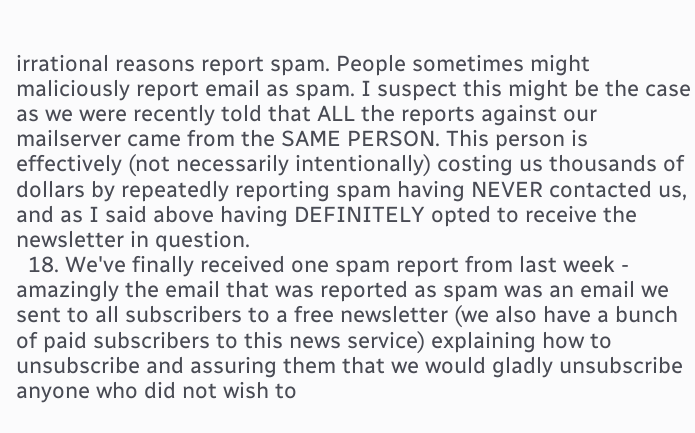irrational reasons report spam. People sometimes might maliciously report email as spam. I suspect this might be the case as we were recently told that ALL the reports against our mailserver came from the SAME PERSON. This person is effectively (not necessarily intentionally) costing us thousands of dollars by repeatedly reporting spam having NEVER contacted us, and as I said above having DEFINITELY opted to receive the newsletter in question.
  18. We've finally received one spam report from last week - amazingly the email that was reported as spam was an email we sent to all subscribers to a free newsletter (we also have a bunch of paid subscribers to this news service) explaining how to unsubscribe and assuring them that we would gladly unsubscribe anyone who did not wish to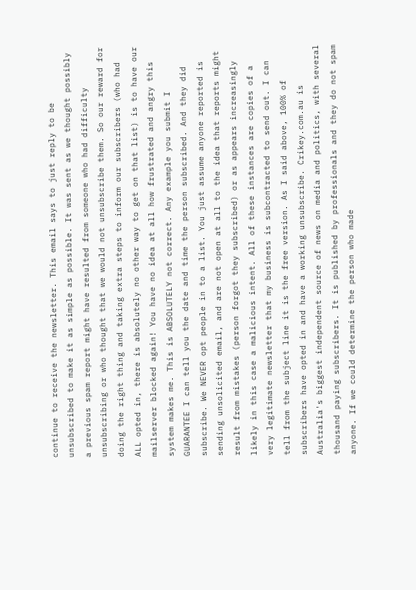continue to receive the newsletter. This email says to just reply to be unsubscribed to make it as simple as possible. It was sent as we thought possibly a previous spam report might have resulted from someone who had difficulty unsubscribing or who thought that we would not unsubscribe them. So our reward for doing the right thing and taking extra steps to inform our subscribers (who had ALL opted in, there is absolutely no other way to get on that list) is to have our mailserver blocked again! You have no idea at all how frustrated and angry this system makes me. This is ABSOLUTELY not correct. Any example you submit I GUARANTEE I can tell you the date and time the person subscribed. And they did subscribe. We NEVER opt people in to a list. You just assume anyone reported is sending unsolicited email, and are not open at all to the idea that reports might result from mistakes (person forgot they subscribed) or as appears increasingly likely in this case a malicious intent. All of these instances are copies of a very legitimate newsletter that my business is subcontracted to send out. I can tell from the subject line it is the free version. As I said above, 100% of subscribers have opted in and have a working unsubscribe. Crikey.com.au is Australia's biggest independent source of news on media and politics, with several thousand paying subscribers. It is published by professionals and they do not spam anyone. If we could determine the person who made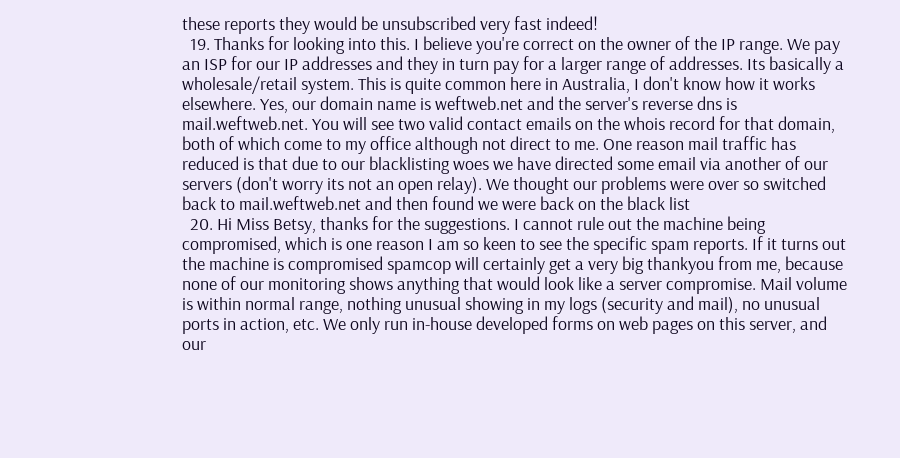these reports they would be unsubscribed very fast indeed!
  19. Thanks for looking into this. I believe you're correct on the owner of the IP range. We pay an ISP for our IP addresses and they in turn pay for a larger range of addresses. Its basically a wholesale/retail system. This is quite common here in Australia, I don't know how it works elsewhere. Yes, our domain name is weftweb.net and the server's reverse dns is mail.weftweb.net. You will see two valid contact emails on the whois record for that domain, both of which come to my office although not direct to me. One reason mail traffic has reduced is that due to our blacklisting woes we have directed some email via another of our servers (don't worry its not an open relay). We thought our problems were over so switched back to mail.weftweb.net and then found we were back on the black list
  20. Hi Miss Betsy, thanks for the suggestions. I cannot rule out the machine being compromised, which is one reason I am so keen to see the specific spam reports. If it turns out the machine is compromised spamcop will certainly get a very big thankyou from me, because none of our monitoring shows anything that would look like a server compromise. Mail volume is within normal range, nothing unusual showing in my logs (security and mail), no unusual ports in action, etc. We only run in-house developed forms on web pages on this server, and our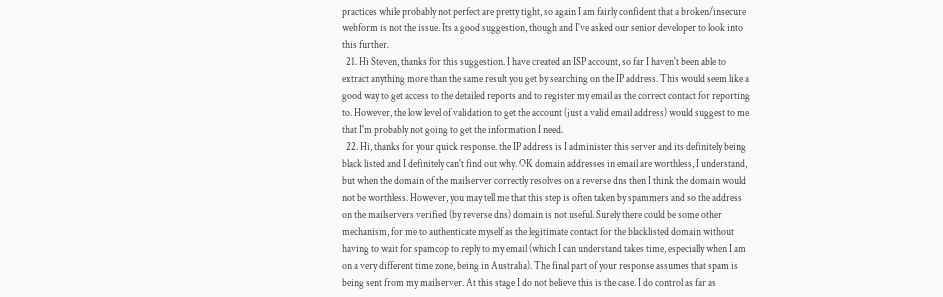practices while probably not perfect are pretty tight, so again I am fairly confident that a broken/insecure webform is not the issue. Its a good suggestion, though and I've asked our senior developer to look into this further.
  21. Hi Steven, thanks for this suggestion. I have created an ISP account, so far I haven't been able to extract anything more than the same result you get by searching on the IP address. This would seem like a good way to get access to the detailed reports and to register my email as the correct contact for reporting to. However, the low level of validation to get the account (just a valid email address) would suggest to me that I'm probably not going to get the information I need.
  22. Hi, thanks for your quick response. the IP address is I administer this server and its definitely being black listed and I definitely can't find out why. OK domain addresses in email are worthless, I understand, but when the domain of the mailserver correctly resolves on a reverse dns then I think the domain would not be worthless. However, you may tell me that this step is often taken by spammers and so the address on the mailservers verified (by reverse dns) domain is not useful. Surely there could be some other mechanism, for me to authenticate myself as the legitimate contact for the blacklisted domain without having to wait for spamcop to reply to my email (which I can understand takes time, especially when I am on a very different time zone, being in Australia). The final part of your response assumes that spam is being sent from my mailserver. At this stage I do not believe this is the case. I do control as far as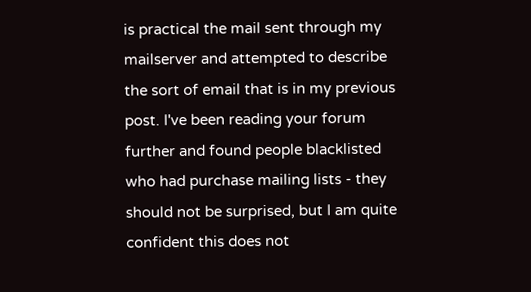is practical the mail sent through my mailserver and attempted to describe the sort of email that is in my previous post. I've been reading your forum further and found people blacklisted who had purchase mailing lists - they should not be surprised, but I am quite confident this does not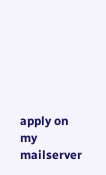apply on my mailserver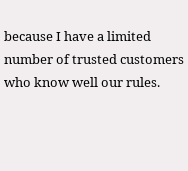because I have a limited number of trusted customers who know well our rules.